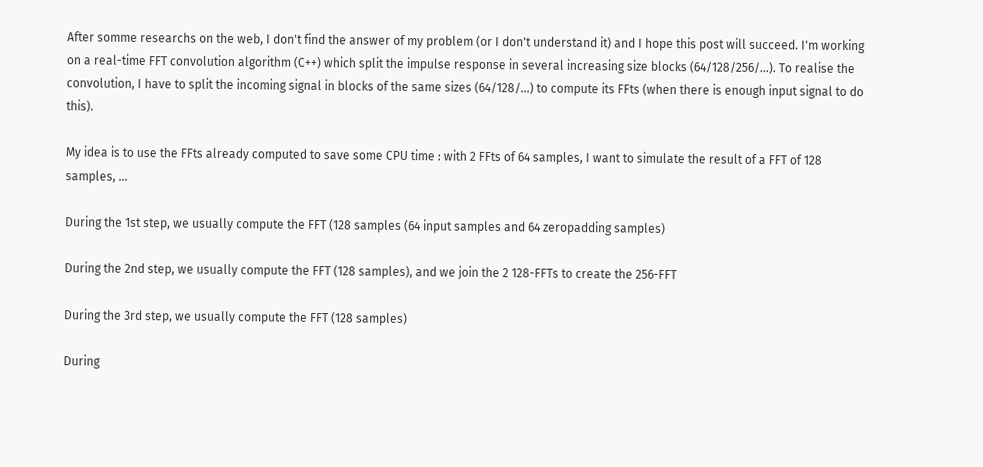After somme researchs on the web, I don't find the answer of my problem (or I don't understand it) and I hope this post will succeed. I'm working on a real-time FFT convolution algorithm (C++) which split the impulse response in several increasing size blocks (64/128/256/...). To realise the convolution, I have to split the incoming signal in blocks of the same sizes (64/128/...) to compute its FFts (when there is enough input signal to do this).

My idea is to use the FFts already computed to save some CPU time : with 2 FFts of 64 samples, I want to simulate the result of a FFT of 128 samples, ...

During the 1st step, we usually compute the FFT (128 samples (64 input samples and 64 zeropadding samples)

During the 2nd step, we usually compute the FFT (128 samples), and we join the 2 128-FFTs to create the 256-FFT

During the 3rd step, we usually compute the FFT (128 samples)

During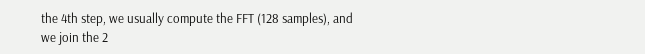the 4th step, we usually compute the FFT (128 samples), and we join the 2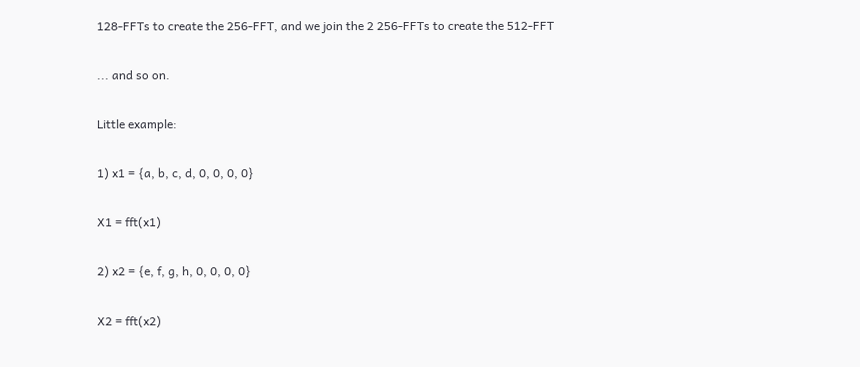128-FFTs to create the 256-FFT, and we join the 2 256-FFTs to create the 512-FFT

... and so on.

Little example:

1) x1 = {a, b, c, d, 0, 0, 0, 0}

X1 = fft(x1)

2) x2 = {e, f, g, h, 0, 0, 0, 0}

X2 = fft(x2)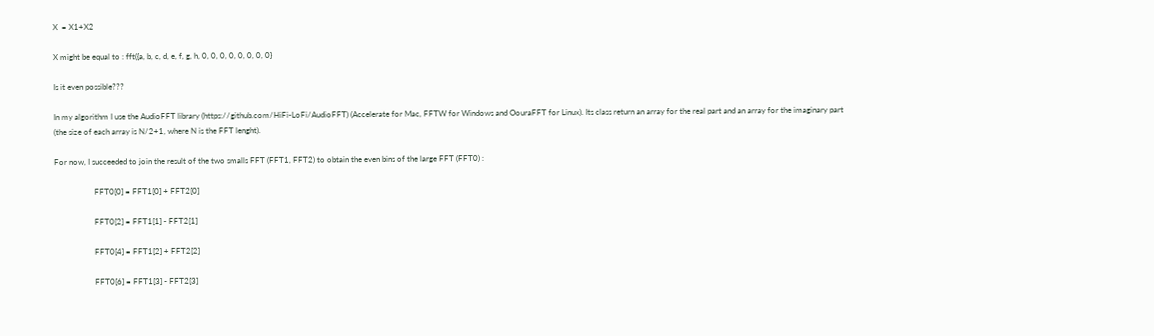X  = X1+X2

X might be equal to : fft({a, b, c, d, e, f, g, h, 0, 0, 0, 0, 0, 0, 0, 0}

Is it even possible???

In my algorithm I use the AudioFFT library (https://github.com/HiFi-LoFi/AudioFFT) (Accelerate for Mac, FFTW for Windows and OouraFFT for Linux). Its class return an array for the real part and an array for the imaginary part (the size of each array is N/2+1, where N is the FFT lenght).

For now, I succeeded to join the result of the two smalls FFT (FFT1, FFT2) to obtain the even bins of the large FFT (FFT0) :

                    FFT0[0] = FFT1[0] + FFT2[0]

                    FFT0[2] = FFT1[1] - FFT2[1]

                    FFT0[4] = FFT1[2] + FFT2[2]

                    FFT0[6] = FFT1[3] - FFT2[3]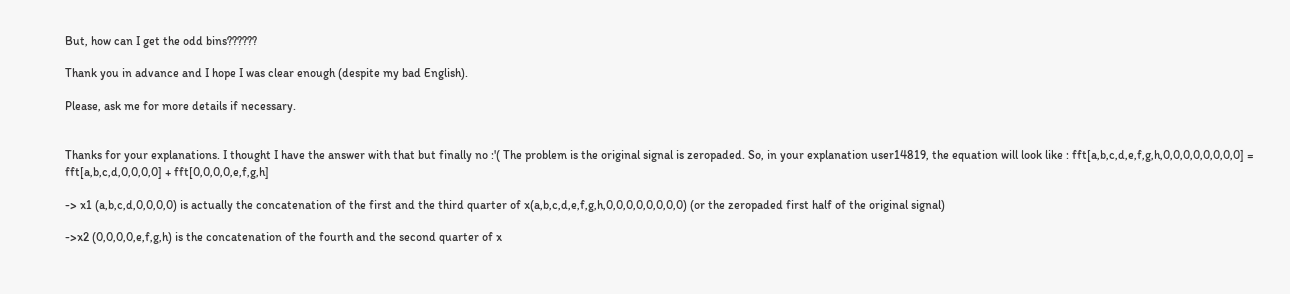But, how can I get the odd bins??????

Thank you in advance and I hope I was clear enough (despite my bad English).

Please, ask me for more details if necessary.


Thanks for your explanations. I thought I have the answer with that but finally no :'( The problem is the original signal is zeropaded. So, in your explanation user14819, the equation will look like : fft[a,b,c,d,e,f,g,h,0,0,0,0,0,0,0,0] = fft[a,b,c,d,0,0,0,0] + fft[0,0,0,0,e,f,g,h]

-> x1 (a,b,c,d,0,0,0,0) is actually the concatenation of the first and the third quarter of x(a,b,c,d,e,f,g,h,0,0,0,0,0,0,0,0) (or the zeropaded first half of the original signal)

->x2 (0,0,0,0,e,f,g,h) is the concatenation of the fourth and the second quarter of x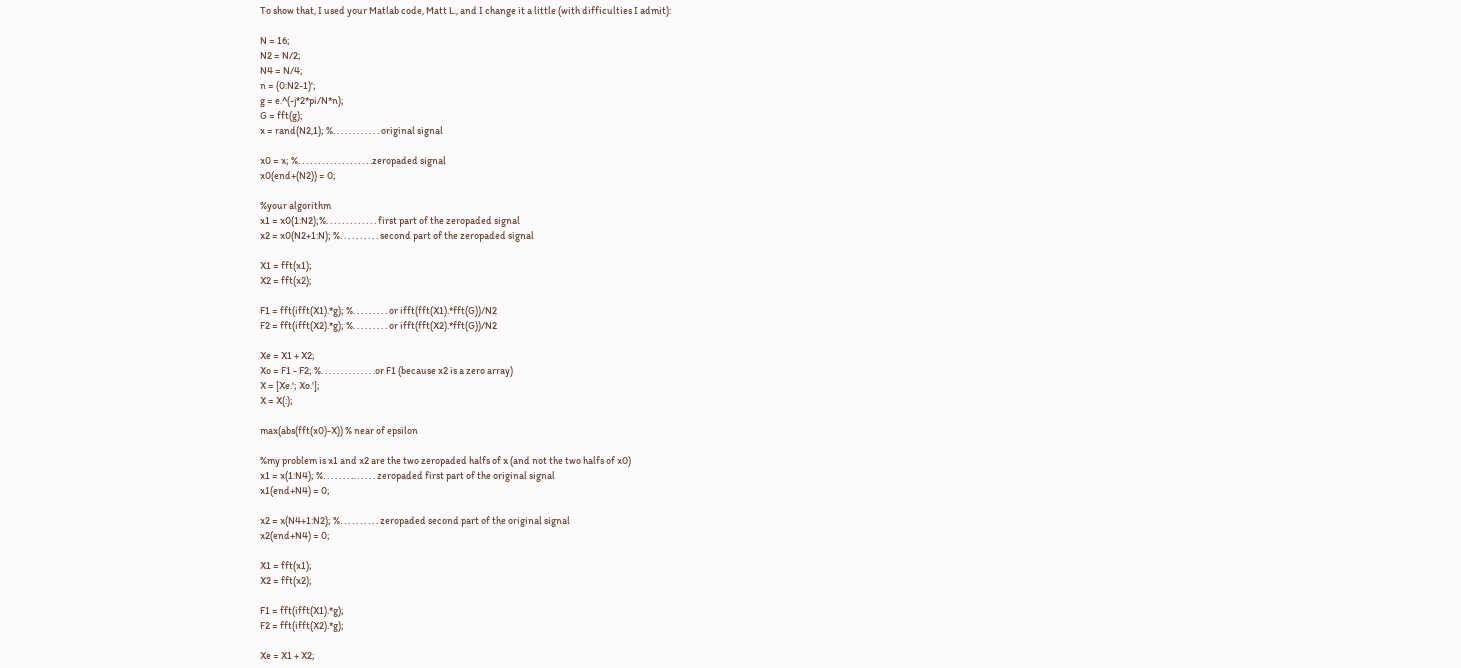To show that, I used your Matlab code, Matt L., and I change it a little (with difficulties I admit):

N = 16;
N2 = N/2;
N4 = N/4;
n = (0:N2-1)';
g = e.^(-j*2*pi/N*n);
G = fft(g);
x = rand(N2,1); %. . . . . . . . . . . . original signal

x0 = x; %. . . . . . . . . . . . . . . . . . .zeropaded signal
x0(end+(N2)) = 0;

%your algorithm
x1 = x0(1:N2);%. . . . . . . . . . . . . first part of the zeropaded signal
x2 = x0(N2+1:N); %. . . . . . . . . . second part of the zeropaded signal

X1 = fft(x1);
X2 = fft(x2);

F1 = fft(ifft(X1).*g); %. . . . . . . . . or ifft(fft(X1).*fft(G))/N2
F2 = fft(ifft(X2).*g); %. . . . . . . . . or ifft(fft(X2).*fft(G))/N2

Xe = X1 + X2;
Xo = F1 - F2; %. . . . . . . . . . . . . .or F1 (because x2 is a zero array)
X = [Xe.'; Xo.'];
X = X(:);

max(abs(fft(x0)-X)) % near of epsilon

%my problem is x1 and x2 are the two zeropaded halfs of x (and not the two halfs of x0)
x1 = x(1:N4); %. . . . . . . .. . . . . . zeropaded first part of the original signal
x1(end+N4) = 0;

x2 = x(N4+1:N2); %. . . . . . . . . . zeropaded second part of the original signal
x2(end+N4) = 0;

X1 = fft(x1);
X2 = fft(x2);

F1 = fft(ifft(X1).*g);
F2 = fft(ifft(X2).*g);

Xe = X1 + X2;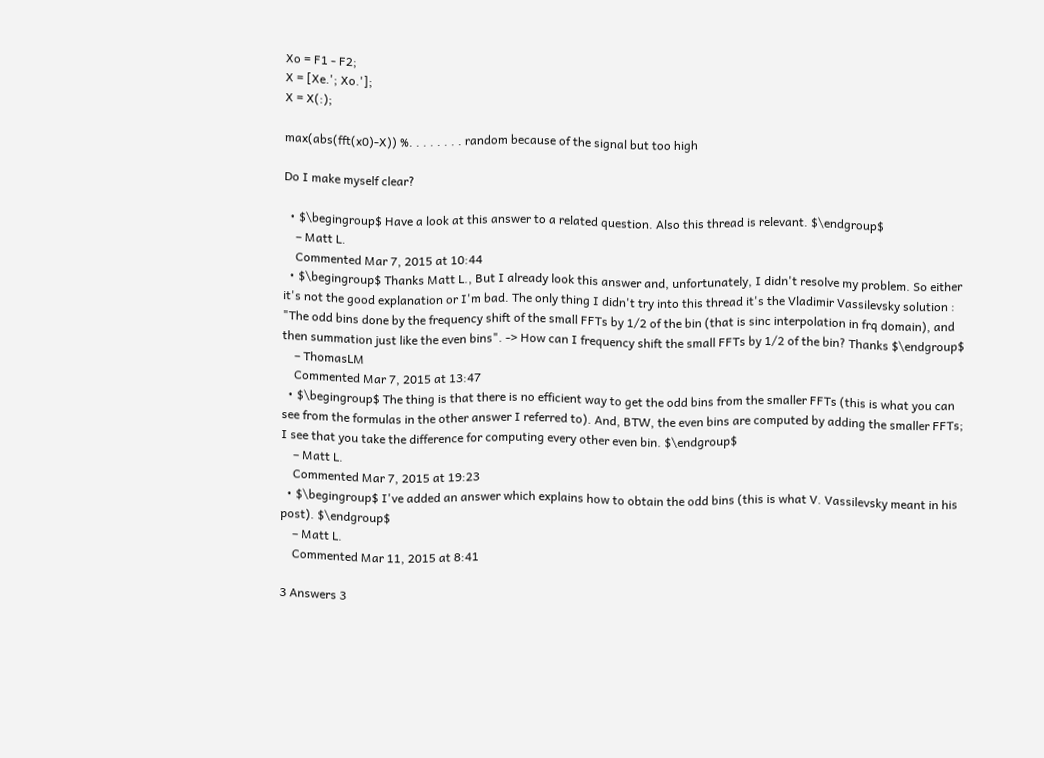Xo = F1 - F2;
X = [Xe.'; Xo.'];
X = X(:);

max(abs(fft(x0)-X)) %. . . . . . . . random because of the signal but too high

Do I make myself clear?

  • $\begingroup$ Have a look at this answer to a related question. Also this thread is relevant. $\endgroup$
    – Matt L.
    Commented Mar 7, 2015 at 10:44
  • $\begingroup$ Thanks Matt L., But I already look this answer and, unfortunately, I didn't resolve my problem. So either it's not the good explanation or I'm bad. The only thing I didn't try into this thread it's the Vladimir Vassilevsky solution : "The odd bins done by the frequency shift of the small FFTs by 1/2 of the bin (that is sinc interpolation in frq domain), and then summation just like the even bins". -> How can I frequency shift the small FFTs by 1/2 of the bin? Thanks $\endgroup$
    – ThomasLM
    Commented Mar 7, 2015 at 13:47
  • $\begingroup$ The thing is that there is no efficient way to get the odd bins from the smaller FFTs (this is what you can see from the formulas in the other answer I referred to). And, BTW, the even bins are computed by adding the smaller FFTs; I see that you take the difference for computing every other even bin. $\endgroup$
    – Matt L.
    Commented Mar 7, 2015 at 19:23
  • $\begingroup$ I've added an answer which explains how to obtain the odd bins (this is what V. Vassilevsky meant in his post). $\endgroup$
    – Matt L.
    Commented Mar 11, 2015 at 8:41

3 Answers 3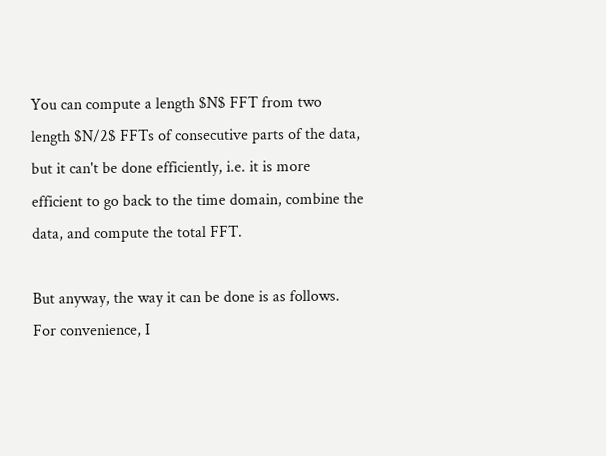You can compute a length $N$ FFT from two length $N/2$ FFTs of consecutive parts of the data, but it can't be done efficiently, i.e. it is more efficient to go back to the time domain, combine the data, and compute the total FFT.

But anyway, the way it can be done is as follows. For convenience, I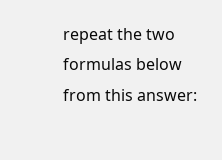repeat the two formulas below from this answer: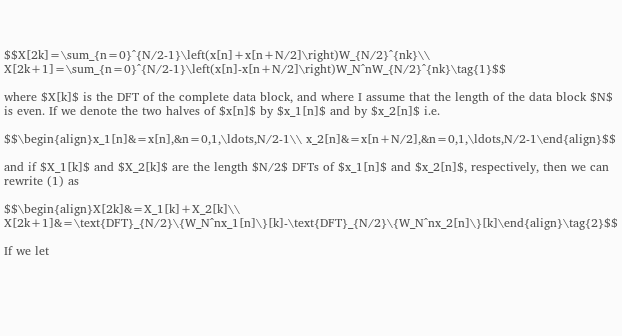$$X[2k]=\sum_{n=0}^{N/2-1}\left(x[n]+x[n+N/2]\right)W_{N/2}^{nk}\\ X[2k+1]=\sum_{n=0}^{N/2-1}\left(x[n]-x[n+N/2]\right)W_N^nW_{N/2}^{nk}\tag{1}$$

where $X[k]$ is the DFT of the complete data block, and where I assume that the length of the data block $N$ is even. If we denote the two halves of $x[n]$ by $x_1[n]$ and by $x_2[n]$ i.e.

$$\begin{align}x_1[n]&=x[n],&n=0,1,\ldots,N/2-1\\ x_2[n]&=x[n+N/2],&n=0,1,\ldots,N/2-1\end{align}$$

and if $X_1[k]$ and $X_2[k]$ are the length $N/2$ DFTs of $x_1[n]$ and $x_2[n]$, respectively, then we can rewrite (1) as

$$\begin{align}X[2k]&=X_1[k]+X_2[k]\\ X[2k+1]&=\text{DFT}_{N/2}\{W_N^nx_1[n]\}[k]-\text{DFT}_{N/2}\{W_N^nx_2[n]\}[k]\end{align}\tag{2}$$

If we let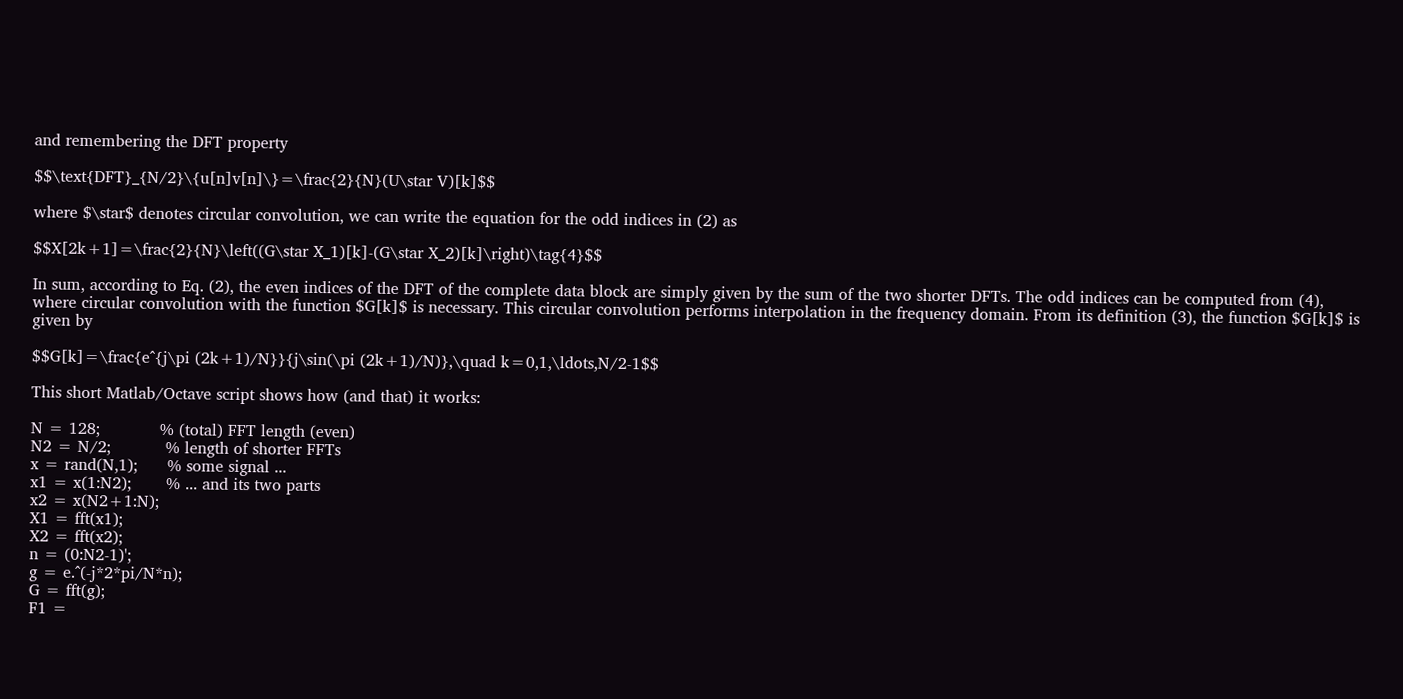and remembering the DFT property

$$\text{DFT}_{N/2}\{u[n]v[n]\}=\frac{2}{N}(U\star V)[k]$$

where $\star$ denotes circular convolution, we can write the equation for the odd indices in (2) as

$$X[2k+1]=\frac{2}{N}\left((G\star X_1)[k]-(G\star X_2)[k]\right)\tag{4}$$

In sum, according to Eq. (2), the even indices of the DFT of the complete data block are simply given by the sum of the two shorter DFTs. The odd indices can be computed from (4), where circular convolution with the function $G[k]$ is necessary. This circular convolution performs interpolation in the frequency domain. From its definition (3), the function $G[k]$ is given by

$$G[k]=\frac{e^{j\pi (2k+1)/N}}{j\sin(\pi (2k+1)/N)},\quad k=0,1,\ldots,N/2-1$$

This short Matlab/Octave script shows how (and that) it works:

N = 128;            % (total) FFT length (even)
N2 = N/2;           % length of shorter FFTs
x = rand(N,1);      % some signal ...
x1 = x(1:N2);       % ... and its two parts
x2 = x(N2+1:N);
X1 = fft(x1);
X2 = fft(x2);
n = (0:N2-1)';
g = e.^(-j*2*pi/N*n);
G = fft(g);
F1 =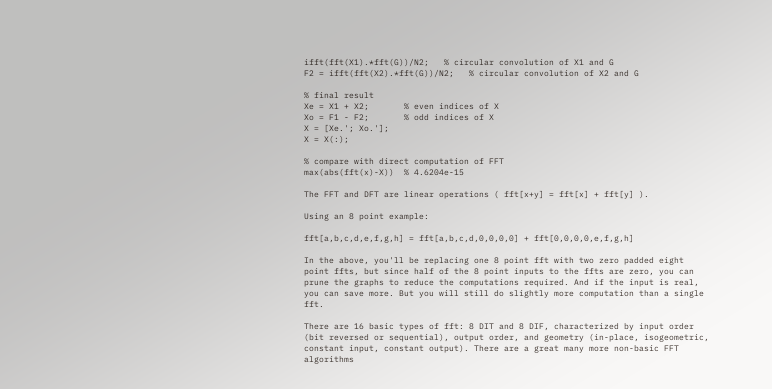ifft(fft(X1).*fft(G))/N2;   % circular convolution of X1 and G
F2 = ifft(fft(X2).*fft(G))/N2;   % circular convolution of X2 and G

% final result
Xe = X1 + X2;       % even indices of X
Xo = F1 - F2;       % odd indices of X
X = [Xe.'; Xo.'];
X = X(:);

% compare with direct computation of FFT
max(abs(fft(x)-X))  % 4.6204e-15

The FFT and DFT are linear operations ( fft[x+y] = fft[x] + fft[y] ).

Using an 8 point example:

fft[a,b,c,d,e,f,g,h] = fft[a,b,c,d,0,0,0,0] + fft[0,0,0,0,e,f,g,h]

In the above, you'll be replacing one 8 point fft with two zero padded eight point ffts, but since half of the 8 point inputs to the ffts are zero, you can prune the graphs to reduce the computations required. And if the input is real, you can save more. But you will still do slightly more computation than a single fft.

There are 16 basic types of fft: 8 DIT and 8 DIF, characterized by input order (bit reversed or sequential), output order, and geometry (in-place, isogeometric, constant input, constant output). There are a great many more non-basic FFT algorithms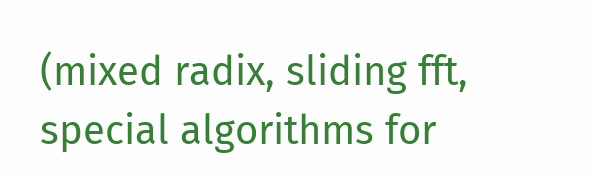(mixed radix, sliding fft, special algorithms for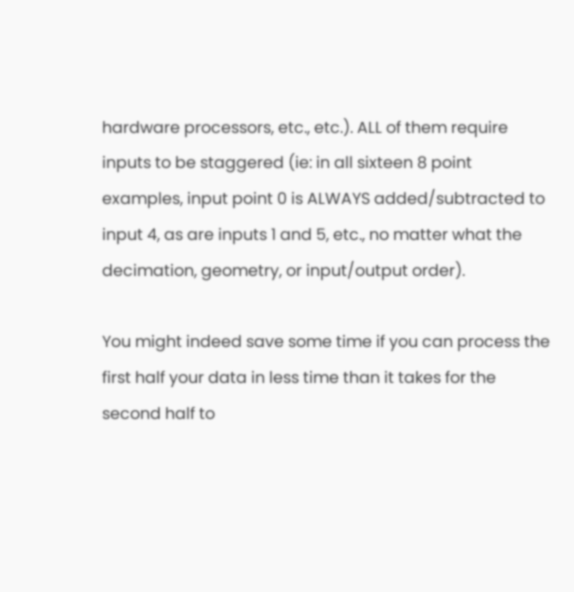hardware processors, etc., etc.). ALL of them require inputs to be staggered (ie: in all sixteen 8 point examples, input point 0 is ALWAYS added/subtracted to input 4, as are inputs 1 and 5, etc., no matter what the decimation, geometry, or input/output order).

You might indeed save some time if you can process the first half your data in less time than it takes for the second half to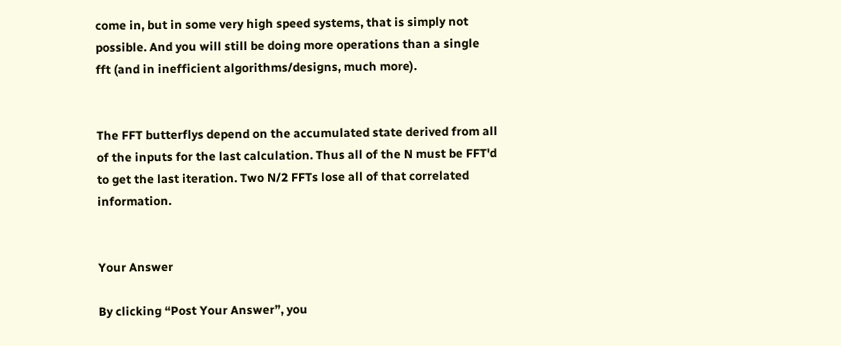come in, but in some very high speed systems, that is simply not possible. And you will still be doing more operations than a single fft (and in inefficient algorithms/designs, much more).


The FFT butterflys depend on the accumulated state derived from all of the inputs for the last calculation. Thus all of the N must be FFT'd to get the last iteration. Two N/2 FFTs lose all of that correlated information.


Your Answer

By clicking “Post Your Answer”, you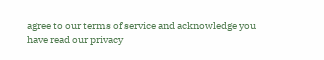agree to our terms of service and acknowledge you have read our privacy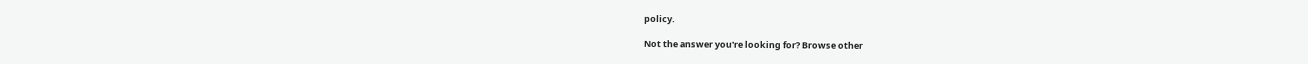policy.

Not the answer you're looking for? Browse other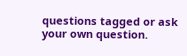questions tagged or ask your own question.